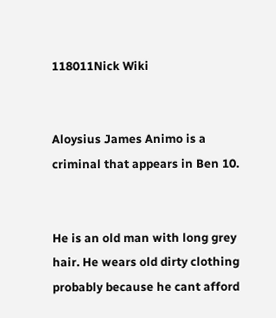118011Nick Wiki


Aloysius James Animo is a criminal that appears in Ben 10.


He is an old man with long grey hair. He wears old dirty clothing probably because he cant afford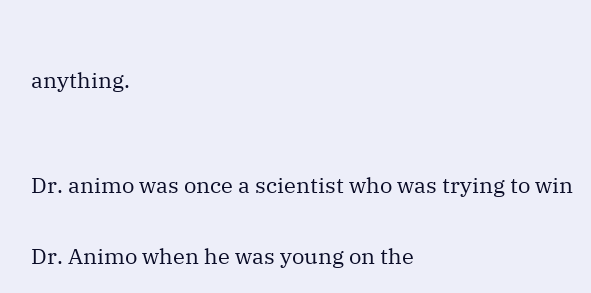anything.


Dr. animo was once a scientist who was trying to win

Dr. Animo when he was young on the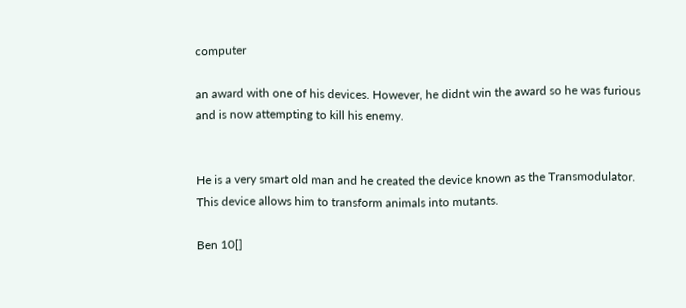computer

an award with one of his devices. However, he didnt win the award so he was furious and is now attempting to kill his enemy.


He is a very smart old man and he created the device known as the Transmodulator. This device allows him to transform animals into mutants.

Ben 10[]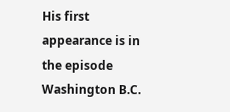His first appearance is in the episode Washington B.C.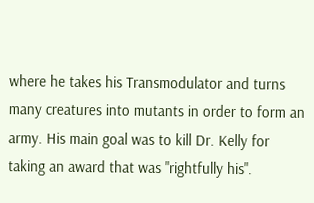where he takes his Transmodulator and turns many creatures into mutants in order to form an army. His main goal was to kill Dr. Kelly for taking an award that was "rightfully his".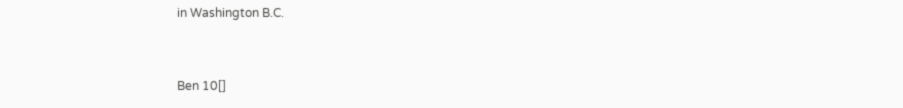in Washington B.C.


Ben 10[]